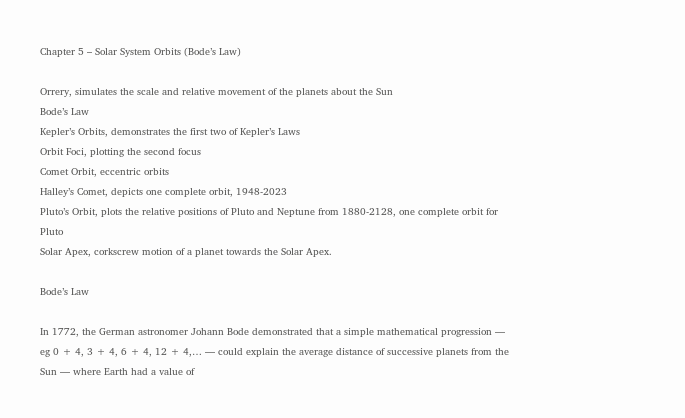Chapter 5 – Solar System Orbits (Bode’s Law)

Orrery, simulates the scale and relative movement of the planets about the Sun
Bode’s Law
Kepler’s Orbits, demonstrates the first two of Kepler’s Laws
Orbit Foci, plotting the second focus
Comet Orbit, eccentric orbits
Halley’s Comet, depicts one complete orbit, 1948-2023
Pluto’s Orbit, plots the relative positions of Pluto and Neptune from 1880-2128, one complete orbit for Pluto
Solar Apex, corkscrew motion of a planet towards the Solar Apex.

Bode’s Law

In 1772, the German astronomer Johann Bode demonstrated that a simple mathematical progression — eg 0 + 4, 3 + 4, 6 + 4, 12 + 4,… — could explain the average distance of successive planets from the Sun — where Earth had a value of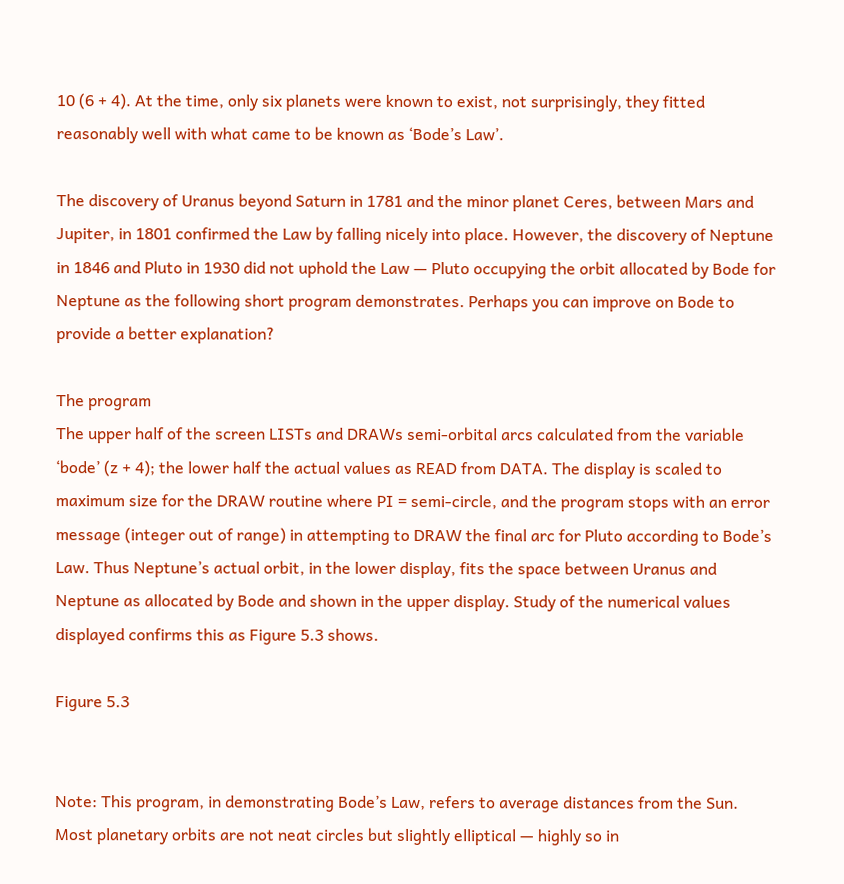10 (6 + 4). At the time, only six planets were known to exist, not surprisingly, they fitted reasonably well with what came to be known as ‘Bode’s Law’.

The discovery of Uranus beyond Saturn in 1781 and the minor planet Ceres, between Mars and Jupiter, in 1801 confirmed the Law by falling nicely into place. However, the discovery of Neptune in 1846 and Pluto in 1930 did not uphold the Law — Pluto occupying the orbit allocated by Bode for Neptune as the following short program demonstrates. Perhaps you can improve on Bode to provide a better explanation?

The program
The upper half of the screen LISTs and DRAWs semi-orbital arcs calculated from the variable ‘bode’ (z + 4); the lower half the actual values as READ from DATA. The display is scaled to maximum size for the DRAW routine where PI = semi-circle, and the program stops with an error message (integer out of range) in attempting to DRAW the final arc for Pluto according to Bode’s Law. Thus Neptune’s actual orbit, in the lower display, fits the space between Uranus and Neptune as allocated by Bode and shown in the upper display. Study of the numerical values displayed confirms this as Figure 5.3 shows.

Figure 5.3


Note: This program, in demonstrating Bode’s Law, refers to average distances from the Sun. Most planetary orbits are not neat circles but slightly elliptical — highly so in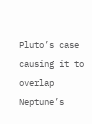Pluto’s case causing it to overlap Neptune’s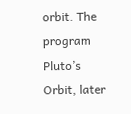orbit. The program Pluto’s Orbit, later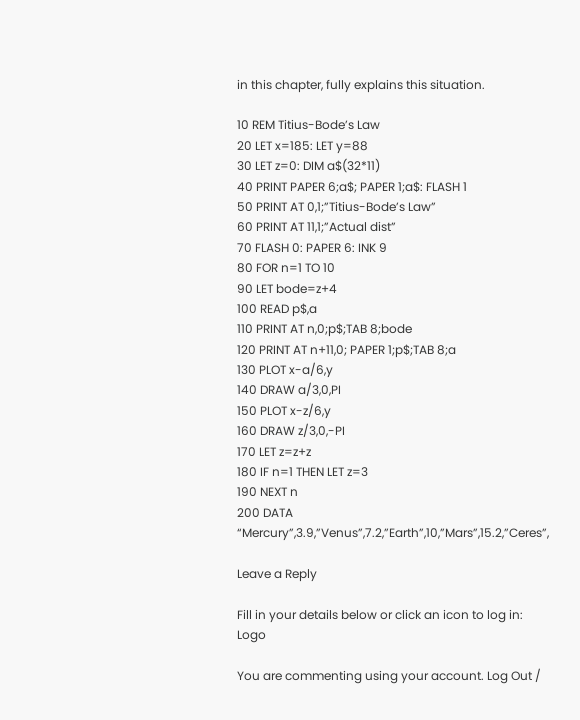in this chapter, fully explains this situation.

10 REM Titius-Bode’s Law
20 LET x=185: LET y=88
30 LET z=0: DIM a$(32*11)
40 PRINT PAPER 6;a$; PAPER 1;a$: FLASH 1
50 PRINT AT 0,1;”Titius-Bode’s Law”
60 PRINT AT 11,1;”Actual dist”
70 FLASH 0: PAPER 6: INK 9
80 FOR n=1 TO 10
90 LET bode=z+4
100 READ p$,a
110 PRINT AT n,0;p$;TAB 8;bode
120 PRINT AT n+11,0; PAPER 1;p$;TAB 8;a
130 PLOT x-a/6,y
140 DRAW a/3,0,PI
150 PLOT x-z/6,y
160 DRAW z/3,0,-PI
170 LET z=z+z
180 IF n=1 THEN LET z=3
190 NEXT n
200 DATA “Mercury”,3.9,”Venus”,7.2,”Earth”,10,”Mars”,15.2,”Ceres”,

Leave a Reply

Fill in your details below or click an icon to log in: Logo

You are commenting using your account. Log Out /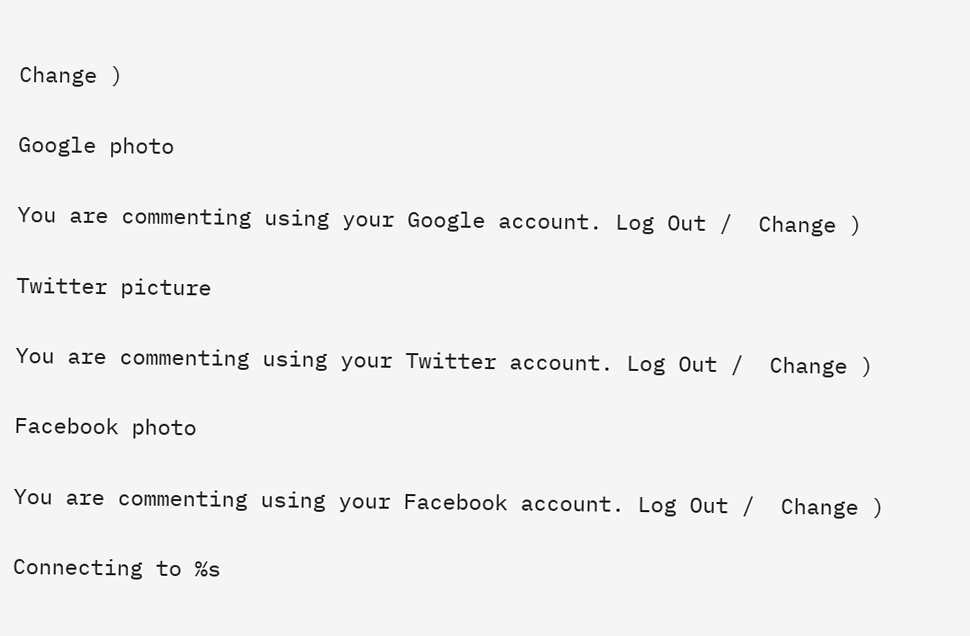Change )

Google photo

You are commenting using your Google account. Log Out /  Change )

Twitter picture

You are commenting using your Twitter account. Log Out /  Change )

Facebook photo

You are commenting using your Facebook account. Log Out /  Change )

Connecting to %s